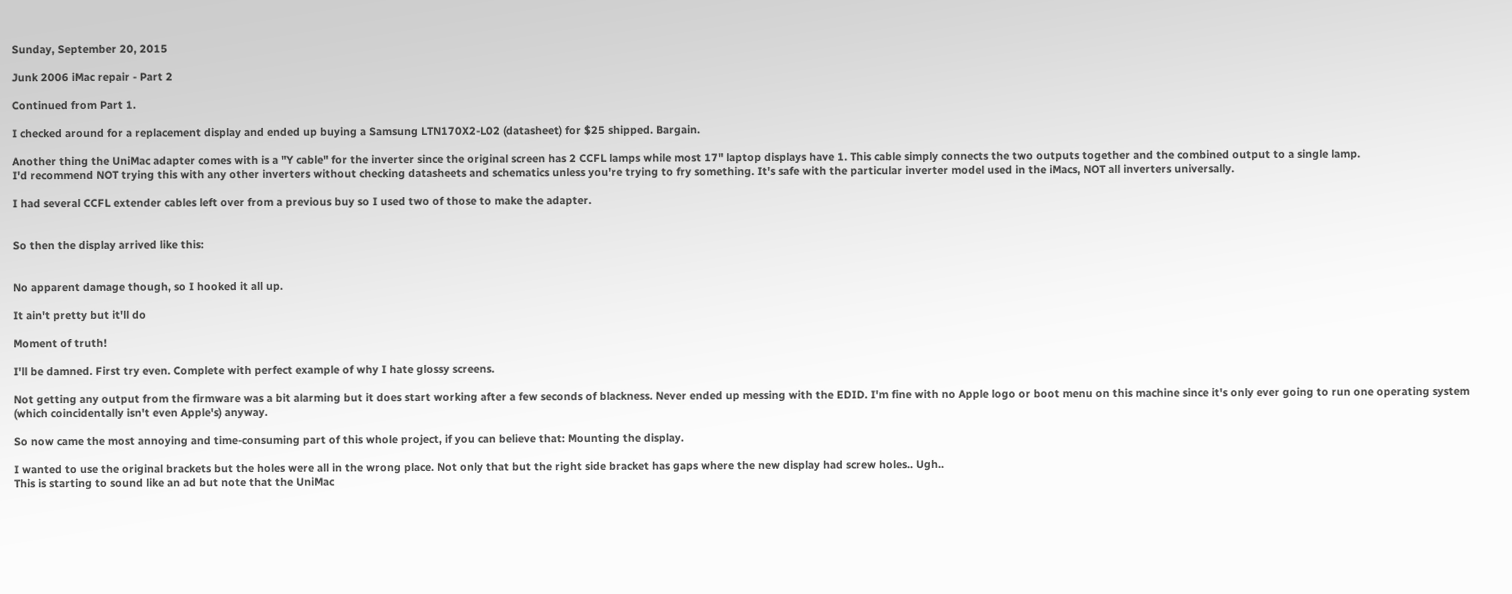Sunday, September 20, 2015

Junk 2006 iMac repair - Part 2

Continued from Part 1.

I checked around for a replacement display and ended up buying a Samsung LTN170X2-L02 (datasheet) for $25 shipped. Bargain.

Another thing the UniMac adapter comes with is a "Y cable" for the inverter since the original screen has 2 CCFL lamps while most 17" laptop displays have 1. This cable simply connects the two outputs together and the combined output to a single lamp.
I'd recommend NOT trying this with any other inverters without checking datasheets and schematics unless you're trying to fry something. It's safe with the particular inverter model used in the iMacs, NOT all inverters universally.

I had several CCFL extender cables left over from a previous buy so I used two of those to make the adapter.


So then the display arrived like this:


No apparent damage though, so I hooked it all up.

It ain't pretty but it'll do

Moment of truth!

I'll be damned. First try even. Complete with perfect example of why I hate glossy screens.

Not getting any output from the firmware was a bit alarming but it does start working after a few seconds of blackness. Never ended up messing with the EDID. I'm fine with no Apple logo or boot menu on this machine since it's only ever going to run one operating system (which coincidentally isn't even Apple's) anyway.

So now came the most annoying and time-consuming part of this whole project, if you can believe that: Mounting the display.

I wanted to use the original brackets but the holes were all in the wrong place. Not only that but the right side bracket has gaps where the new display had screw holes.. Ugh..
This is starting to sound like an ad but note that the UniMac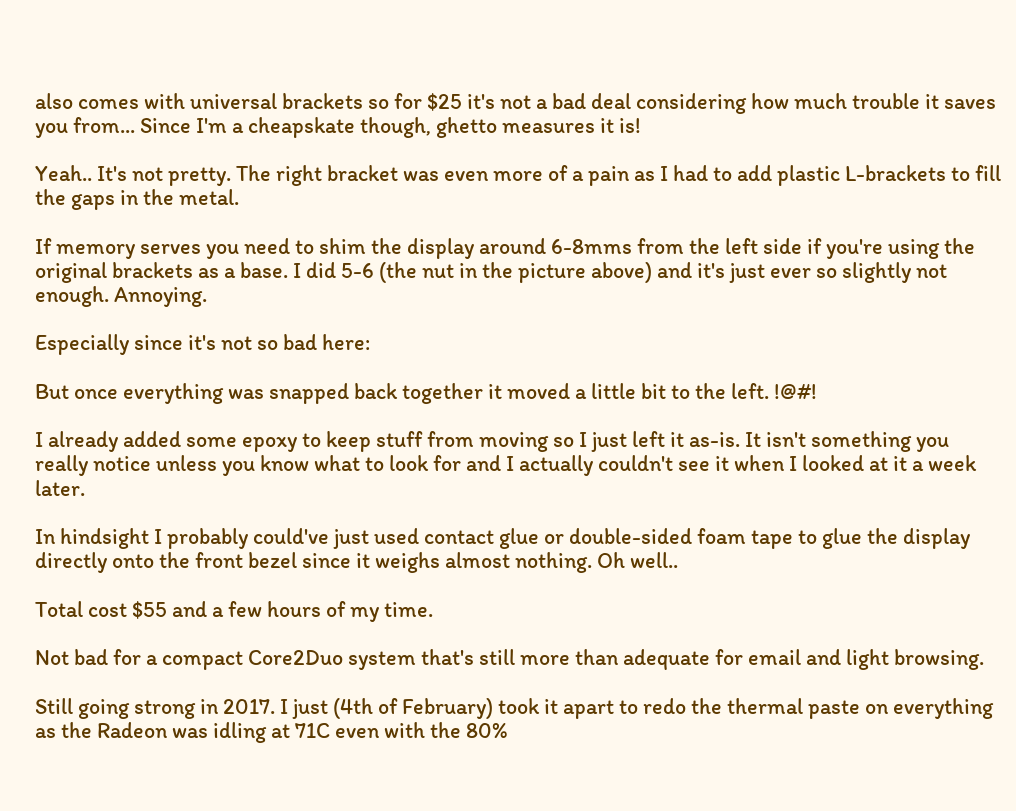also comes with universal brackets so for $25 it's not a bad deal considering how much trouble it saves you from... Since I'm a cheapskate though, ghetto measures it is!

Yeah.. It's not pretty. The right bracket was even more of a pain as I had to add plastic L-brackets to fill the gaps in the metal.

If memory serves you need to shim the display around 6-8mms from the left side if you're using the original brackets as a base. I did 5-6 (the nut in the picture above) and it's just ever so slightly not enough. Annoying.

Especially since it's not so bad here:

But once everything was snapped back together it moved a little bit to the left. !@#!

I already added some epoxy to keep stuff from moving so I just left it as-is. It isn't something you really notice unless you know what to look for and I actually couldn't see it when I looked at it a week later.

In hindsight I probably could've just used contact glue or double-sided foam tape to glue the display directly onto the front bezel since it weighs almost nothing. Oh well..

Total cost $55 and a few hours of my time.

Not bad for a compact Core2Duo system that's still more than adequate for email and light browsing.

Still going strong in 2017. I just (4th of February) took it apart to redo the thermal paste on everything as the Radeon was idling at 71C even with the 80%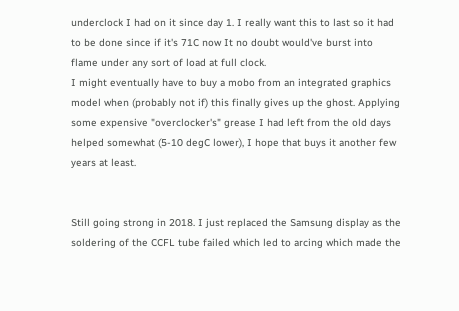underclock I had on it since day 1. I really want this to last so it had to be done since if it's 71C now It no doubt would've burst into flame under any sort of load at full clock.
I might eventually have to buy a mobo from an integrated graphics model when (probably not if) this finally gives up the ghost. Applying some expensive "overclocker's" grease I had left from the old days helped somewhat (5-10 degC lower), I hope that buys it another few years at least.


Still going strong in 2018. I just replaced the Samsung display as the soldering of the CCFL tube failed which led to arcing which made the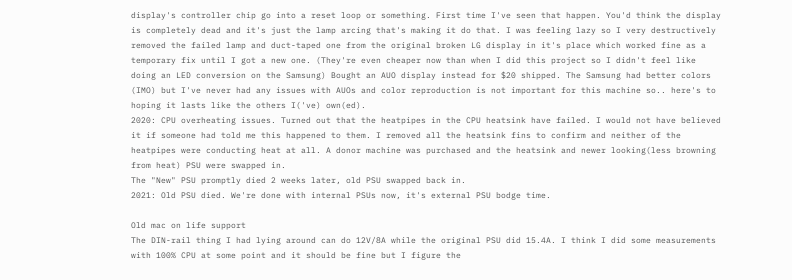display's controller chip go into a reset loop or something. First time I've seen that happen. You'd think the display is completely dead and it's just the lamp arcing that's making it do that. I was feeling lazy so I very destructively removed the failed lamp and duct-taped one from the original broken LG display in it's place which worked fine as a temporary fix until I got a new one. (They're even cheaper now than when I did this project so I didn't feel like doing an LED conversion on the Samsung) Bought an AUO display instead for $20 shipped. The Samsung had better colors (IMO) but I've never had any issues with AUOs and color reproduction is not important for this machine so.. here's to hoping it lasts like the others I('ve) own(ed).
2020: CPU overheating issues. Turned out that the heatpipes in the CPU heatsink have failed. I would not have believed it if someone had told me this happened to them. I removed all the heatsink fins to confirm and neither of the heatpipes were conducting heat at all. A donor machine was purchased and the heatsink and newer looking(less browning from heat) PSU were swapped in.
The "New" PSU promptly died 2 weeks later, old PSU swapped back in.
2021: Old PSU died. We're done with internal PSUs now, it's external PSU bodge time.

Old mac on life support
The DIN-rail thing I had lying around can do 12V/8A while the original PSU did 15.4A. I think I did some measurements with 100% CPU at some point and it should be fine but I figure the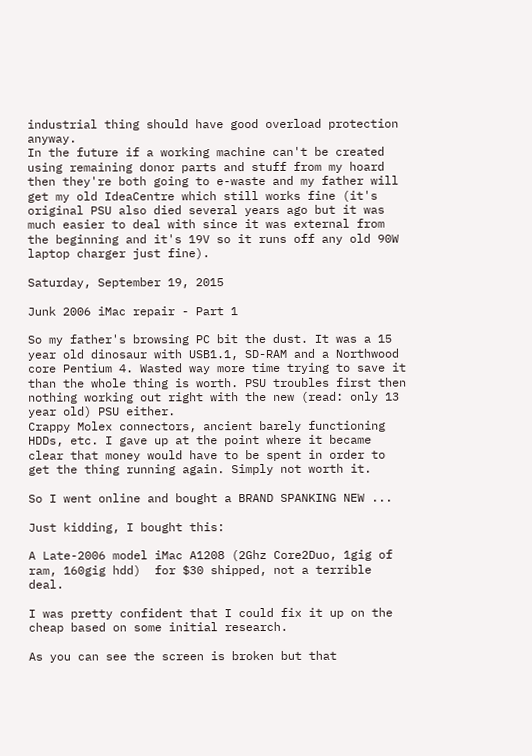industrial thing should have good overload protection anyway.
In the future if a working machine can't be created using remaining donor parts and stuff from my hoard then they're both going to e-waste and my father will get my old IdeaCentre which still works fine (it's original PSU also died several years ago but it was much easier to deal with since it was external from the beginning and it's 19V so it runs off any old 90W laptop charger just fine).

Saturday, September 19, 2015

Junk 2006 iMac repair - Part 1

So my father's browsing PC bit the dust. It was a 15 year old dinosaur with USB1.1, SD-RAM and a Northwood core Pentium 4. Wasted way more time trying to save it than the whole thing is worth. PSU troubles first then nothing working out right with the new (read: only 13 year old) PSU either.
Crappy Molex connectors, ancient barely functioning HDDs, etc. I gave up at the point where it became clear that money would have to be spent in order to get the thing running again. Simply not worth it.

So I went online and bought a BRAND SPANKING NEW ...

Just kidding, I bought this:

A Late-2006 model iMac A1208 (2Ghz Core2Duo, 1gig of ram, 160gig hdd)  for $30 shipped, not a terrible deal.

I was pretty confident that I could fix it up on the cheap based on some initial research.

As you can see the screen is broken but that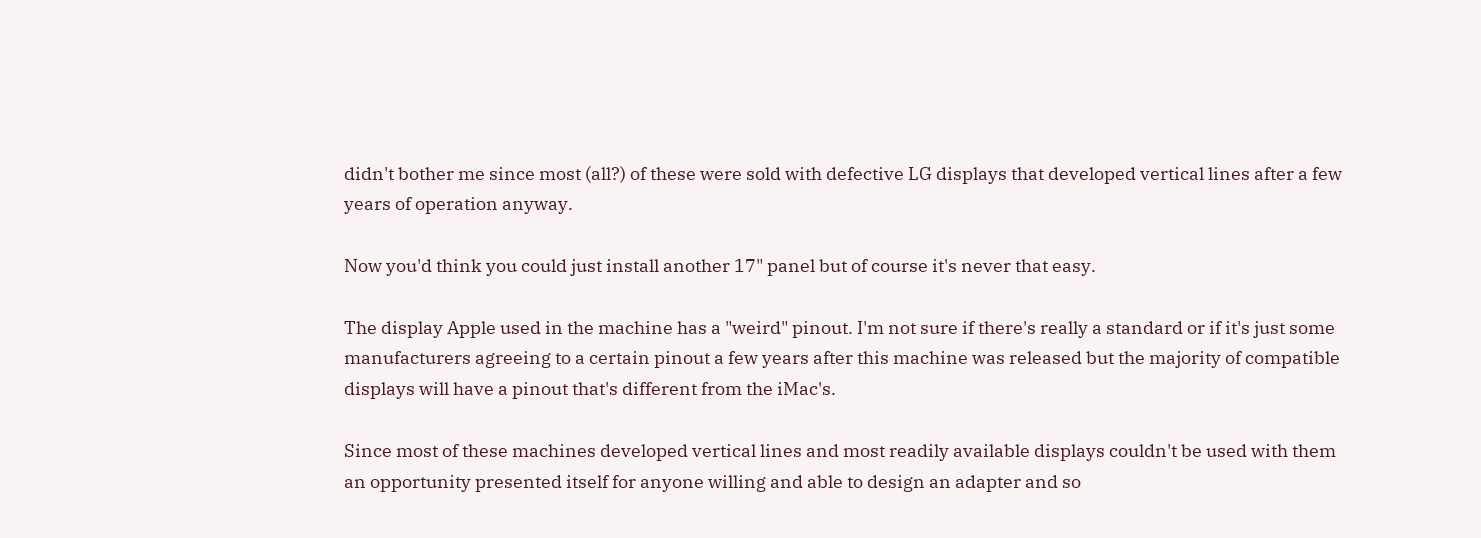didn't bother me since most (all?) of these were sold with defective LG displays that developed vertical lines after a few years of operation anyway.

Now you'd think you could just install another 17" panel but of course it's never that easy.

The display Apple used in the machine has a "weird" pinout. I'm not sure if there's really a standard or if it's just some manufacturers agreeing to a certain pinout a few years after this machine was released but the majority of compatible displays will have a pinout that's different from the iMac's.

Since most of these machines developed vertical lines and most readily available displays couldn't be used with them an opportunity presented itself for anyone willing and able to design an adapter and so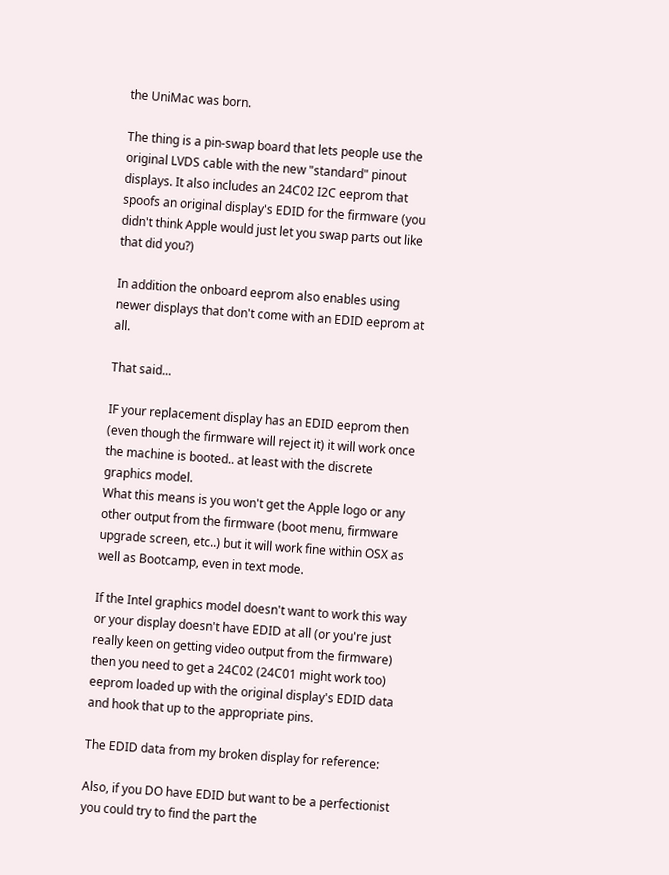the UniMac was born.

The thing is a pin-swap board that lets people use the original LVDS cable with the new "standard" pinout displays. It also includes an 24C02 I2C eeprom that spoofs an original display's EDID for the firmware (you didn't think Apple would just let you swap parts out like that did you?)

In addition the onboard eeprom also enables using newer displays that don't come with an EDID eeprom at all.

That said...

IF your replacement display has an EDID eeprom then (even though the firmware will reject it) it will work once the machine is booted.. at least with the discrete graphics model.
What this means is you won't get the Apple logo or any other output from the firmware (boot menu, firmware upgrade screen, etc..) but it will work fine within OSX as well as Bootcamp, even in text mode.

If the Intel graphics model doesn't want to work this way or your display doesn't have EDID at all (or you're just really keen on getting video output from the firmware) then you need to get a 24C02 (24C01 might work too) eeprom loaded up with the original display's EDID data and hook that up to the appropriate pins.

The EDID data from my broken display for reference:

Also, if you DO have EDID but want to be a perfectionist you could try to find the part the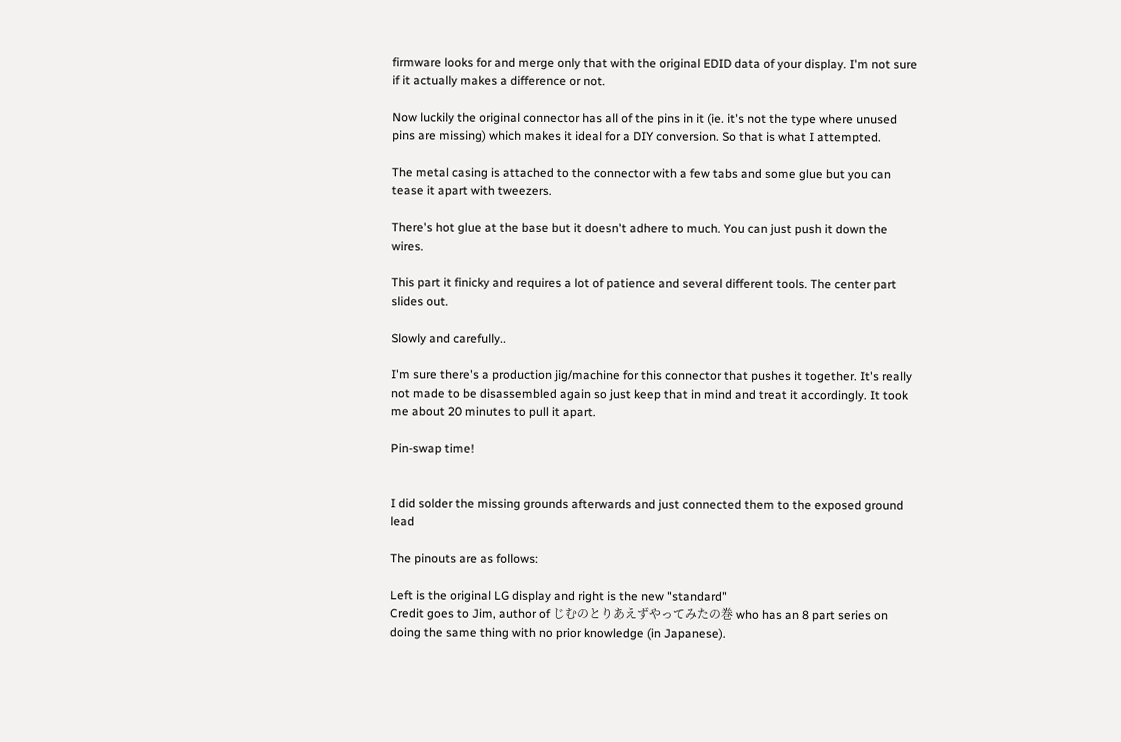firmware looks for and merge only that with the original EDID data of your display. I'm not sure if it actually makes a difference or not.

Now luckily the original connector has all of the pins in it (ie. it's not the type where unused pins are missing) which makes it ideal for a DIY conversion. So that is what I attempted.

The metal casing is attached to the connector with a few tabs and some glue but you can tease it apart with tweezers.

There's hot glue at the base but it doesn't adhere to much. You can just push it down the wires.

This part it finicky and requires a lot of patience and several different tools. The center part slides out.

Slowly and carefully..

I'm sure there's a production jig/machine for this connector that pushes it together. It's really not made to be disassembled again so just keep that in mind and treat it accordingly. It took me about 20 minutes to pull it apart.

Pin-swap time!


I did solder the missing grounds afterwards and just connected them to the exposed ground lead

The pinouts are as follows:

Left is the original LG display and right is the new "standard"
Credit goes to Jim, author of じむのとりあえずやってみたの巻 who has an 8 part series on doing the same thing with no prior knowledge (in Japanese).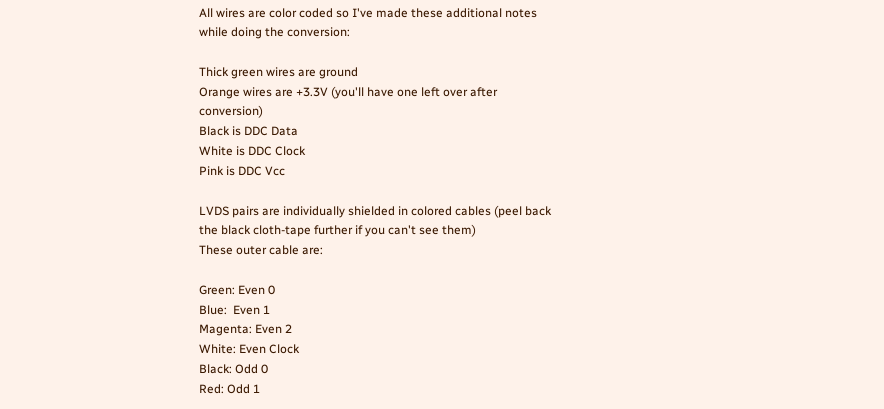All wires are color coded so I've made these additional notes while doing the conversion:

Thick green wires are ground
Orange wires are +3.3V (you'll have one left over after conversion)
Black is DDC Data
White is DDC Clock
Pink is DDC Vcc

LVDS pairs are individually shielded in colored cables (peel back the black cloth-tape further if you can't see them)
These outer cable are:

Green: Even 0
Blue:  Even 1
Magenta: Even 2
White: Even Clock
Black: Odd 0
Red: Odd 1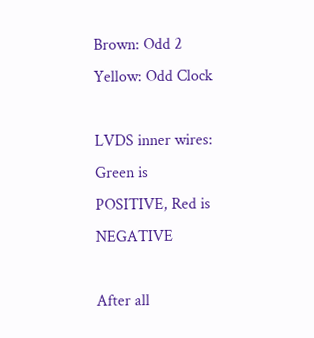Brown: Odd 2
Yellow: Odd Clock

LVDS inner wires: Green is POSITIVE, Red is NEGATIVE

After all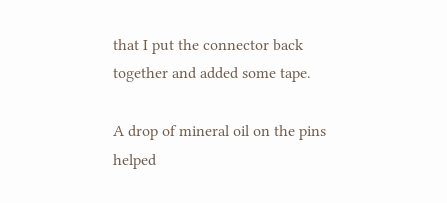that I put the connector back together and added some tape.

A drop of mineral oil on the pins helped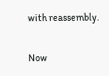with reassembly.

Now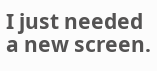I just needed a new screen.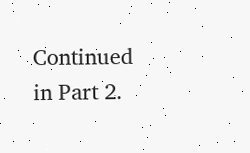Continued in Part 2.